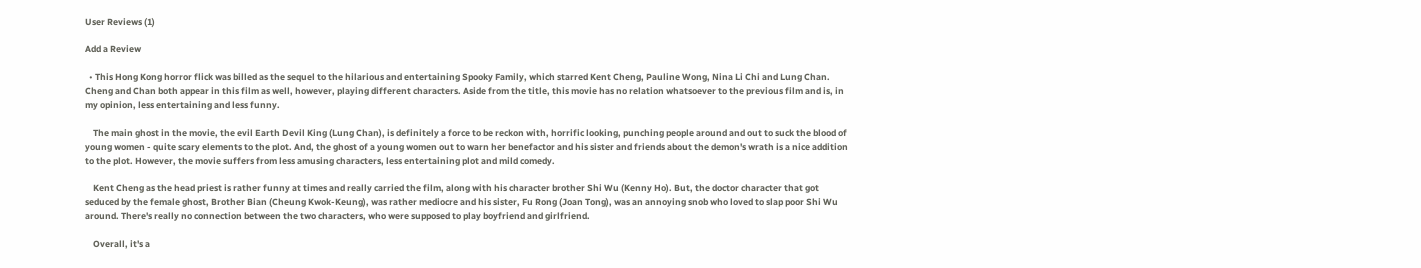User Reviews (1)

Add a Review

  • This Hong Kong horror flick was billed as the sequel to the hilarious and entertaining Spooky Family, which starred Kent Cheng, Pauline Wong, Nina Li Chi and Lung Chan. Cheng and Chan both appear in this film as well, however, playing different characters. Aside from the title, this movie has no relation whatsoever to the previous film and is, in my opinion, less entertaining and less funny.

    The main ghost in the movie, the evil Earth Devil King (Lung Chan), is definitely a force to be reckon with, horrific looking, punching people around and out to suck the blood of young women - quite scary elements to the plot. And, the ghost of a young women out to warn her benefactor and his sister and friends about the demon's wrath is a nice addition to the plot. However, the movie suffers from less amusing characters, less entertaining plot and mild comedy.

    Kent Cheng as the head priest is rather funny at times and really carried the film, along with his character brother Shi Wu (Kenny Ho). But, the doctor character that got seduced by the female ghost, Brother Bian (Cheung Kwok-Keung), was rather mediocre and his sister, Fu Rong (Joan Tong), was an annoying snob who loved to slap poor Shi Wu around. There's really no connection between the two characters, who were supposed to play boyfriend and girlfriend.

    Overall, it's a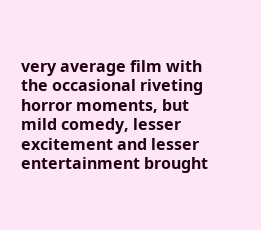very average film with the occasional riveting horror moments, but mild comedy, lesser excitement and lesser entertainment brought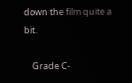down the film quite a bit.

    Grade C-